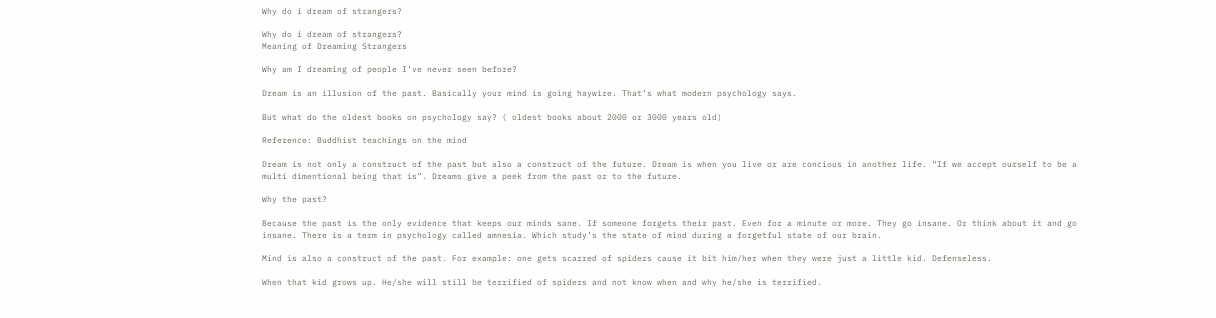Why do i dream of strangers?

Why do i dream of strangers?
Meaning of Dreaming Strangers

Why am I dreaming of people I’ve never seen before?

Dream is an illusion of the past. Basically your mind is going haywire. That’s what modern psychology says.

But what do the oldest books on psychology say? ( oldest books about 2000 or 3000 years old)

Reference: Buddhist teachings on the mind

Dream is not only a construct of the past but also a construct of the future. Dream is when you live or are concious in another life. “If we accept ourself to be a multi dimentional being that is”. Dreams give a peek from the past or to the future.

Why the past?

Because the past is the only evidence that keeps our minds sane. If someone forgets their past. Even for a minute or more. They go insane. Or think about it and go insane. There is a term in psychology called amnesia. Which study’s the state of mind during a forgetful state of our brain.

Mind is also a construct of the past. For example: one gets scarred of spiders cause it bit him/her when they were just a little kid. Defenseless.

When that kid grows up. He/she will still be terrified of spiders and not know when and why he/she is terrified.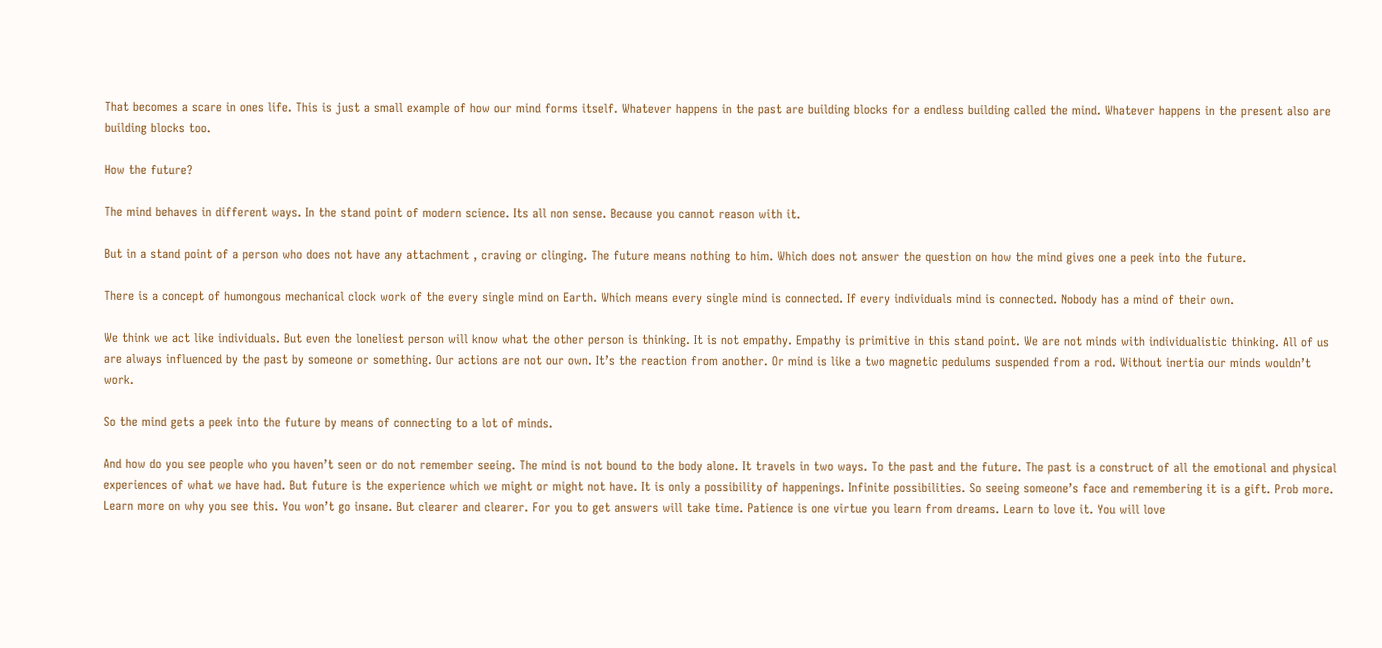That becomes a scare in ones life. This is just a small example of how our mind forms itself. Whatever happens in the past are building blocks for a endless building called the mind. Whatever happens in the present also are building blocks too.

How the future?

The mind behaves in different ways. In the stand point of modern science. Its all non sense. Because you cannot reason with it.

But in a stand point of a person who does not have any attachment , craving or clinging. The future means nothing to him. Which does not answer the question on how the mind gives one a peek into the future.

There is a concept of humongous mechanical clock work of the every single mind on Earth. Which means every single mind is connected. If every individuals mind is connected. Nobody has a mind of their own.

We think we act like individuals. But even the loneliest person will know what the other person is thinking. It is not empathy. Empathy is primitive in this stand point. We are not minds with individualistic thinking. All of us are always influenced by the past by someone or something. Our actions are not our own. It’s the reaction from another. Or mind is like a two magnetic pedulums suspended from a rod. Without inertia our minds wouldn’t work.

So the mind gets a peek into the future by means of connecting to a lot of minds.

And how do you see people who you haven’t seen or do not remember seeing. The mind is not bound to the body alone. It travels in two ways. To the past and the future. The past is a construct of all the emotional and physical experiences of what we have had. But future is the experience which we might or might not have. It is only a possibility of happenings. Infinite possibilities. So seeing someone’s face and remembering it is a gift. Prob more. Learn more on why you see this. You won’t go insane. But clearer and clearer. For you to get answers will take time. Patience is one virtue you learn from dreams. Learn to love it. You will love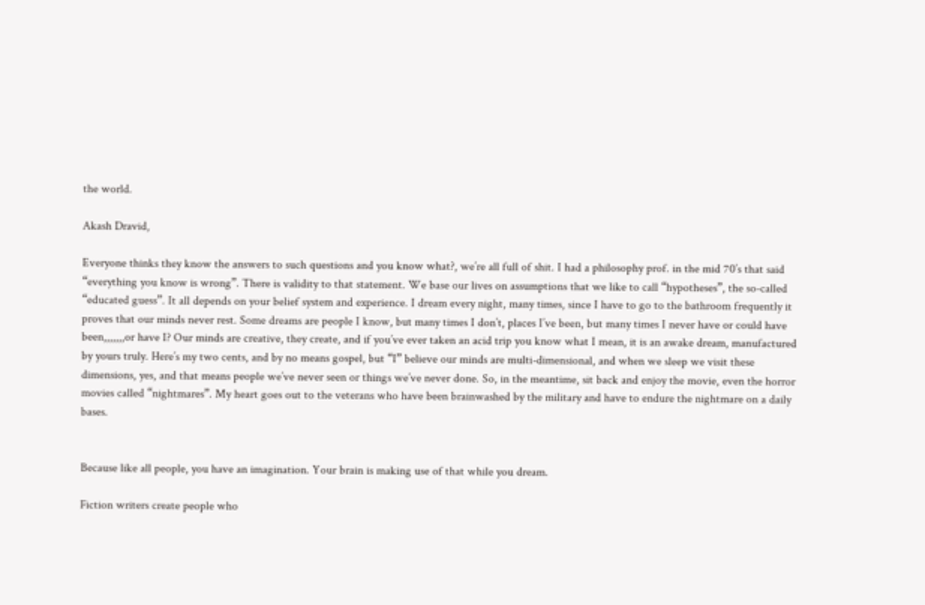the world.

Akash Dravid,

Everyone thinks they know the answers to such questions and you know what?, we’re all full of shit. I had a philosophy prof. in the mid 70’s that said “everything you know is wrong”. There is validity to that statement. We base our lives on assumptions that we like to call “hypotheses”, the so-called “educated guess”. It all depends on your belief system and experience. I dream every night, many times, since I have to go to the bathroom frequently it proves that our minds never rest. Some dreams are people I know, but many times I don’t, places I’ve been, but many times I never have or could have been,,,,,,,or have I? Our minds are creative, they create, and if you’ve ever taken an acid trip you know what I mean, it is an awake dream, manufactured by yours truly. Here’s my two cents, and by no means gospel, but “I” believe our minds are multi-dimensional, and when we sleep we visit these dimensions, yes, and that means people we’ve never seen or things we’ve never done. So, in the meantime, sit back and enjoy the movie, even the horror movies called “nightmares”. My heart goes out to the veterans who have been brainwashed by the military and have to endure the nightmare on a daily bases.


Because like all people, you have an imagination. Your brain is making use of that while you dream.

Fiction writers create people who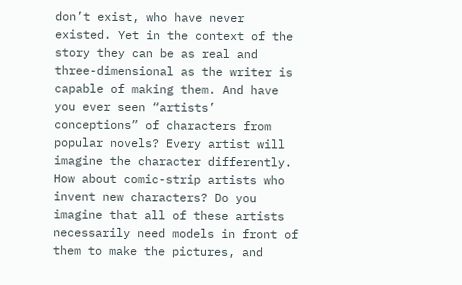don’t exist, who have never existed. Yet in the context of the story they can be as real and three-dimensional as the writer is capable of making them. And have you ever seen “artists’ conceptions” of characters from popular novels? Every artist will imagine the character differently. How about comic-strip artists who invent new characters? Do you imagine that all of these artists necessarily need models in front of them to make the pictures, and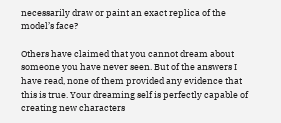necessarily draw or paint an exact replica of the model’s face?

Others have claimed that you cannot dream about someone you have never seen. But of the answers I have read, none of them provided any evidence that this is true. Your dreaming self is perfectly capable of creating new characters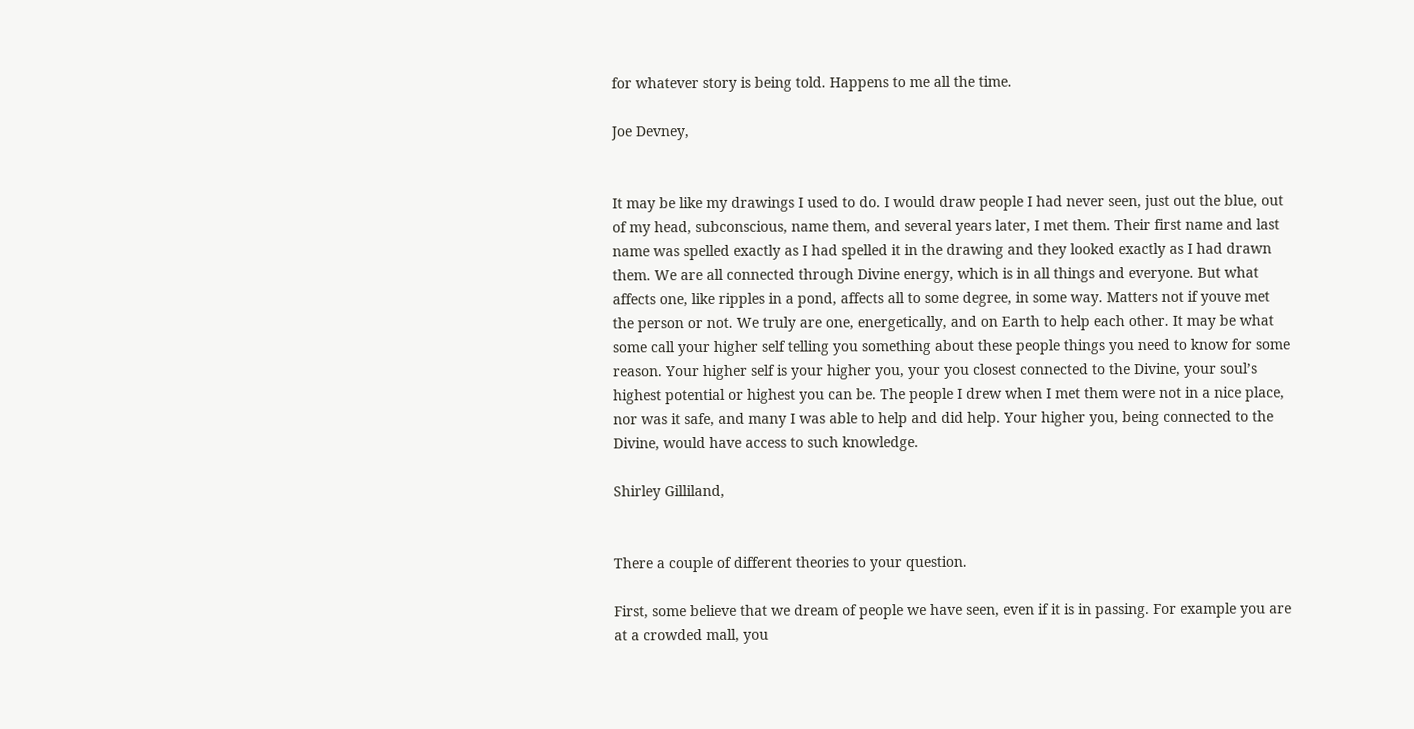for whatever story is being told. Happens to me all the time.

Joe Devney,


It may be like my drawings I used to do. I would draw people I had never seen, just out the blue, out of my head, subconscious, name them, and several years later, I met them. Their first name and last name was spelled exactly as I had spelled it in the drawing and they looked exactly as I had drawn them. We are all connected through Divine energy, which is in all things and everyone. But what affects one, like ripples in a pond, affects all to some degree, in some way. Matters not if youve met the person or not. We truly are one, energetically, and on Earth to help each other. It may be what some call your higher self telling you something about these people things you need to know for some reason. Your higher self is your higher you, your you closest connected to the Divine, your soul’s highest potential or highest you can be. The people I drew when I met them were not in a nice place, nor was it safe, and many I was able to help and did help. Your higher you, being connected to the Divine, would have access to such knowledge.

Shirley Gilliland,


There a couple of different theories to your question.

First, some believe that we dream of people we have seen, even if it is in passing. For example you are at a crowded mall, you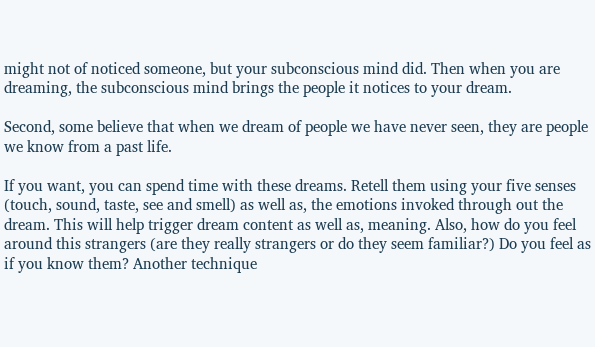might not of noticed someone, but your subconscious mind did. Then when you are dreaming, the subconscious mind brings the people it notices to your dream.

Second, some believe that when we dream of people we have never seen, they are people we know from a past life.

If you want, you can spend time with these dreams. Retell them using your five senses (touch, sound, taste, see and smell) as well as, the emotions invoked through out the dream. This will help trigger dream content as well as, meaning. Also, how do you feel around this strangers (are they really strangers or do they seem familiar?) Do you feel as if you know them? Another technique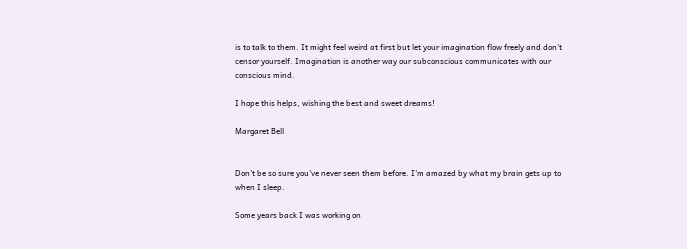is to talk to them. It might feel weird at first but let your imagination flow freely and don’t censor yourself. Imagination is another way our subconscious communicates with our conscious mind.

I hope this helps, wishing the best and sweet dreams!

Margaret Bell


Don’t be so sure you’ve never seen them before. I’m amazed by what my brain gets up to when I sleep.

Some years back I was working on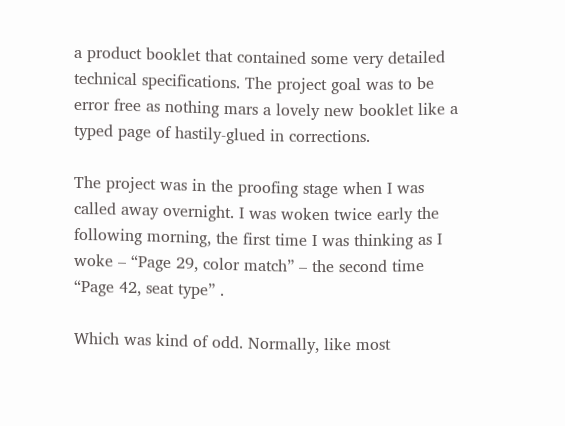a product booklet that contained some very detailed technical specifications. The project goal was to be error free as nothing mars a lovely new booklet like a typed page of hastily-glued in corrections.

The project was in the proofing stage when I was called away overnight. I was woken twice early the following morning, the first time I was thinking as I woke – “Page 29, color match” – the second time “Page 42, seat type” .

Which was kind of odd. Normally, like most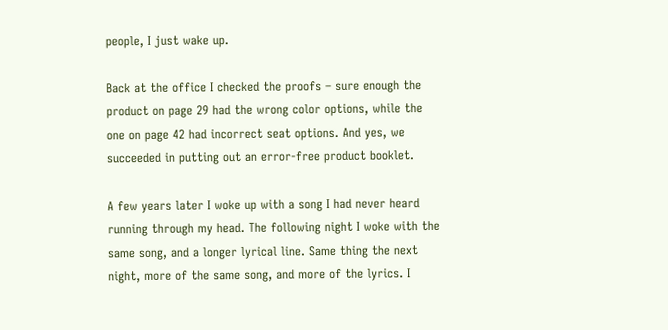people, I just wake up.

Back at the office I checked the proofs – sure enough the product on page 29 had the wrong color options, while the one on page 42 had incorrect seat options. And yes, we succeeded in putting out an error-free product booklet.

A few years later I woke up with a song I had never heard running through my head. The following night I woke with the same song, and a longer lyrical line. Same thing the next night, more of the same song, and more of the lyrics. I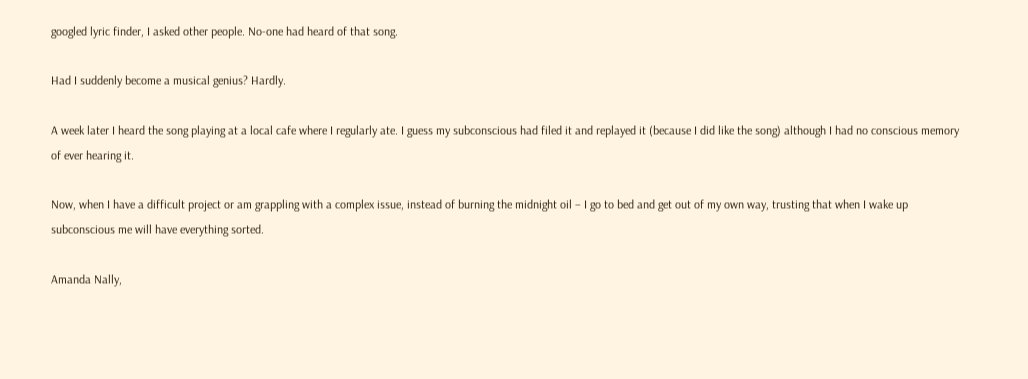googled lyric finder, I asked other people. No-one had heard of that song.

Had I suddenly become a musical genius? Hardly.

A week later I heard the song playing at a local cafe where I regularly ate. I guess my subconscious had filed it and replayed it (because I did like the song) although I had no conscious memory of ever hearing it.

Now, when I have a difficult project or am grappling with a complex issue, instead of burning the midnight oil – I go to bed and get out of my own way, trusting that when I wake up subconscious me will have everything sorted.

Amanda Nally,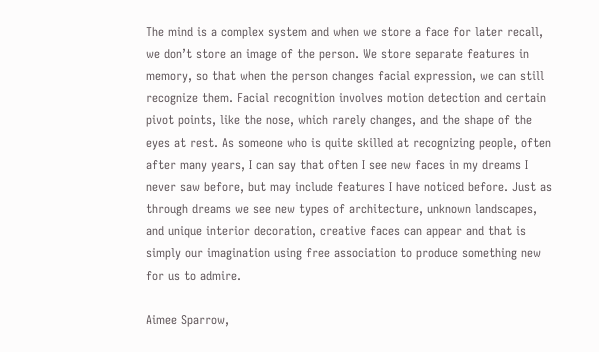The mind is a complex system and when we store a face for later recall, we don’t store an image of the person. We store separate features in memory, so that when the person changes facial expression, we can still recognize them. Facial recognition involves motion detection and certain pivot points, like the nose, which rarely changes, and the shape of the eyes at rest. As someone who is quite skilled at recognizing people, often after many years, I can say that often I see new faces in my dreams I never saw before, but may include features I have noticed before. Just as through dreams we see new types of architecture, unknown landscapes, and unique interior decoration, creative faces can appear and that is simply our imagination using free association to produce something new for us to admire.

Aimee Sparrow,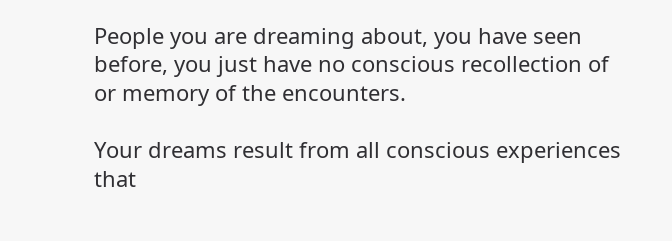People you are dreaming about, you have seen before, you just have no conscious recollection of or memory of the encounters.

Your dreams result from all conscious experiences that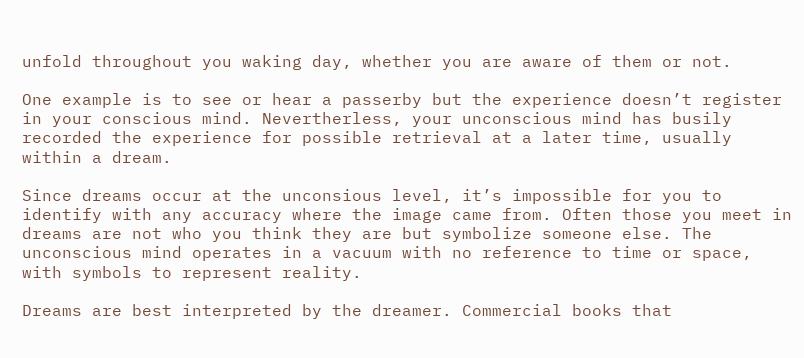unfold throughout you waking day, whether you are aware of them or not.

One example is to see or hear a passerby but the experience doesn’t register in your conscious mind. Nevertherless, your unconscious mind has busily recorded the experience for possible retrieval at a later time, usually within a dream.

Since dreams occur at the unconsious level, it’s impossible for you to identify with any accuracy where the image came from. Often those you meet in dreams are not who you think they are but symbolize someone else. The unconscious mind operates in a vacuum with no reference to time or space, with symbols to represent reality.

Dreams are best interpreted by the dreamer. Commercial books that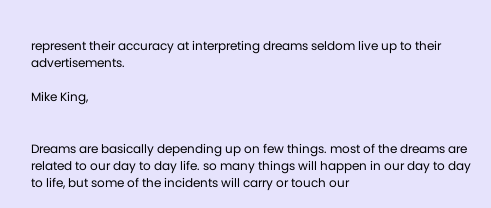represent their accuracy at interpreting dreams seldom live up to their advertisements.

Mike King,


Dreams are basically depending up on few things. most of the dreams are related to our day to day life. so many things will happen in our day to day to life, but some of the incidents will carry or touch our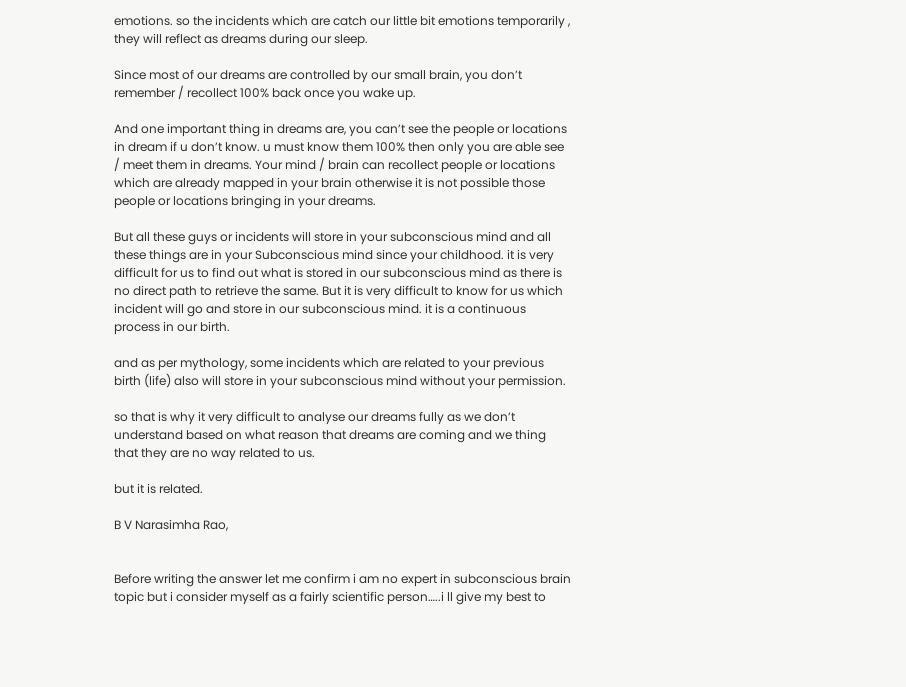emotions. so the incidents which are catch our little bit emotions temporarily , they will reflect as dreams during our sleep.

Since most of our dreams are controlled by our small brain, you don’t remember / recollect 100% back once you wake up.

And one important thing in dreams are, you can’t see the people or locations in dream if u don’t know. u must know them 100% then only you are able see / meet them in dreams. Your mind / brain can recollect people or locations which are already mapped in your brain otherwise it is not possible those people or locations bringing in your dreams.

But all these guys or incidents will store in your subconscious mind and all these things are in your Subconscious mind since your childhood. it is very difficult for us to find out what is stored in our subconscious mind as there is no direct path to retrieve the same. But it is very difficult to know for us which incident will go and store in our subconscious mind. it is a continuous process in our birth.

and as per mythology, some incidents which are related to your previous birth (life) also will store in your subconscious mind without your permission.

so that is why it very difficult to analyse our dreams fully as we don’t understand based on what reason that dreams are coming and we thing that they are no way related to us.

but it is related.

B V Narasimha Rao,


Before writing the answer let me confirm i am no expert in subconscious brain topic but i consider myself as a fairly scientific person…..i ll give my best to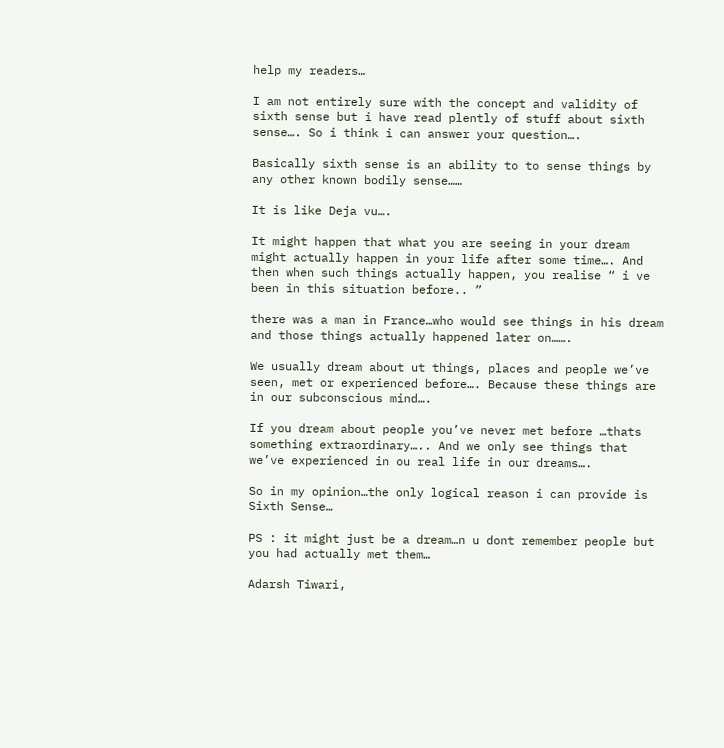help my readers…

I am not entirely sure with the concept and validity of sixth sense but i have read plently of stuff about sixth sense…. So i think i can answer your question….

Basically sixth sense is an ability to to sense things by any other known bodily sense……

It is like Deja vu….

It might happen that what you are seeing in your dream might actually happen in your life after some time…. And then when such things actually happen, you realise “ i ve been in this situation before.. ”

there was a man in France…who would see things in his dream and those things actually happened later on…….

We usually dream about ut things, places and people we’ve seen, met or experienced before…. Because these things are in our subconscious mind….

If you dream about people you’ve never met before …thats something extraordinary….. And we only see things that we’ve experienced in ou real life in our dreams….

So in my opinion…the only logical reason i can provide is Sixth Sense…

PS : it might just be a dream…n u dont remember people but you had actually met them…

Adarsh Tiwari,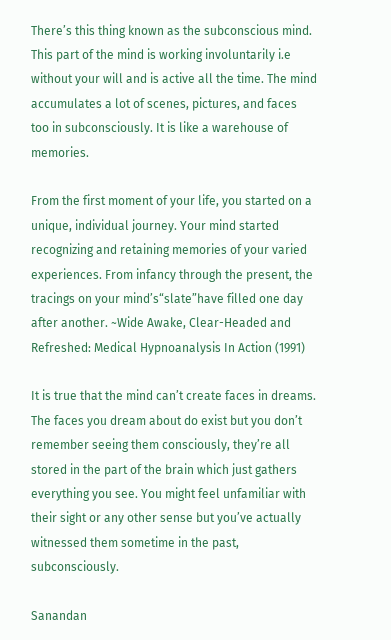There’s this thing known as the subconscious mind. This part of the mind is working involuntarily i.e without your will and is active all the time. The mind accumulates a lot of scenes, pictures, and faces too in subconsciously. It is like a warehouse of memories.

From the first moment of your life, you started on a unique, individual journey. Your mind started recognizing and retaining memories of your varied experiences. From infancy through the present, the tracings on your mind’s“slate”have filled one day after another. ~Wide Awake, Clear-Headed and Refreshed: Medical Hypnoanalysis In Action (1991)

It is true that the mind can’t create faces in dreams. The faces you dream about do exist but you don’t remember seeing them consciously, they’re all stored in the part of the brain which just gathers everything you see. You might feel unfamiliar with their sight or any other sense but you’ve actually witnessed them sometime in the past, subconsciously.

Sanandan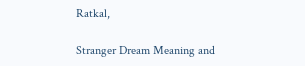Ratkal,

Stranger Dream Meaning and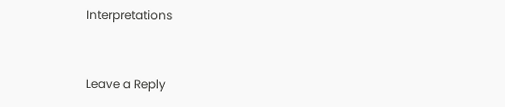Interpretations


Leave a Reply